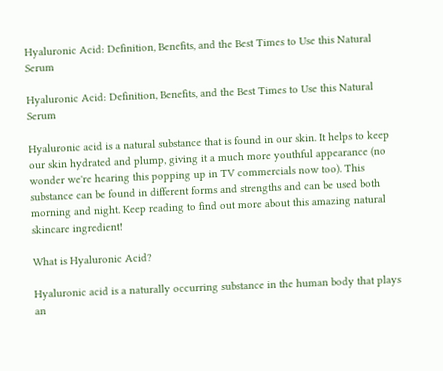Hyaluronic Acid: Definition, Benefits, and the Best Times to Use this Natural Serum

Hyaluronic Acid: Definition, Benefits, and the Best Times to Use this Natural Serum

Hyaluronic acid is a natural substance that is found in our skin. It helps to keep our skin hydrated and plump, giving it a much more youthful appearance (no wonder we're hearing this popping up in TV commercials now too). This substance can be found in different forms and strengths and can be used both morning and night. Keep reading to find out more about this amazing natural skincare ingredient!

What is Hyaluronic Acid?

Hyaluronic acid is a naturally occurring substance in the human body that plays an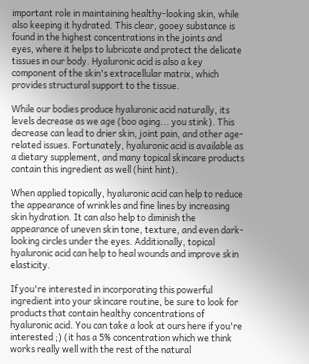important role in maintaining healthy-looking skin, while also keeping it hydrated. This clear, gooey substance is found in the highest concentrations in the joints and eyes, where it helps to lubricate and protect the delicate tissues in our body. Hyaluronic acid is also a key component of the skin's extracellular matrix, which provides structural support to the tissue.

While our bodies produce hyaluronic acid naturally, its levels decrease as we age (boo aging... you stink). This decrease can lead to drier skin, joint pain, and other age-related issues. Fortunately, hyaluronic acid is available as a dietary supplement, and many topical skincare products contain this ingredient as well (hint hint).

When applied topically, hyaluronic acid can help to reduce the appearance of wrinkles and fine lines by increasing skin hydration. It can also help to diminish the appearance of uneven skin tone, texture, and even dark-looking circles under the eyes. Additionally, topical hyaluronic acid can help to heal wounds and improve skin elasticity.

If you're interested in incorporating this powerful ingredient into your skincare routine, be sure to look for products that contain healthy concentrations of hyaluronic acid. You can take a look at ours here if you're interested ;) (it has a 5% concentration which we think works really well with the rest of the natural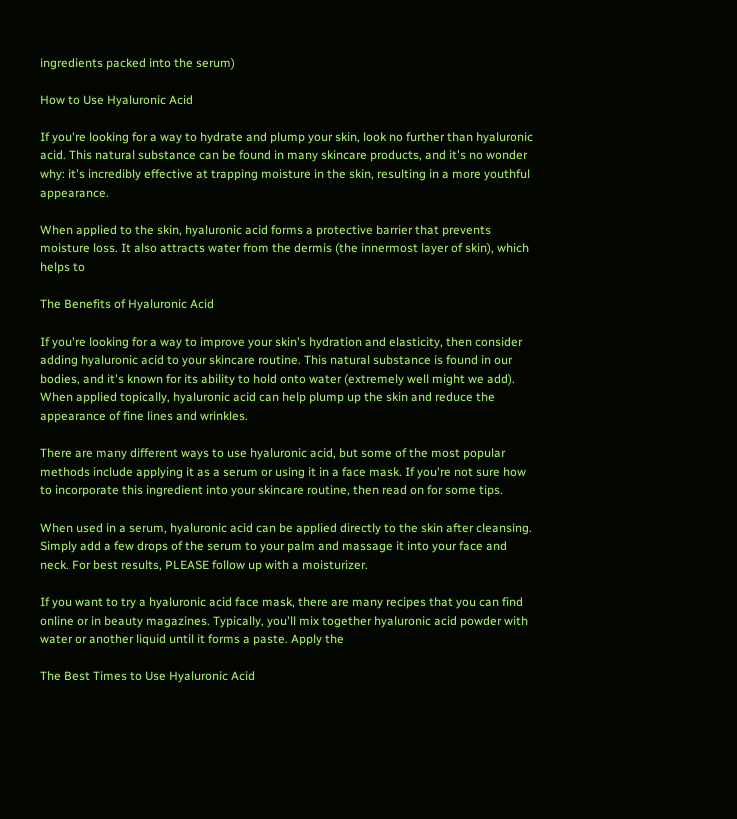ingredients packed into the serum)

How to Use Hyaluronic Acid

If you're looking for a way to hydrate and plump your skin, look no further than hyaluronic acid. This natural substance can be found in many skincare products, and it's no wonder why: it's incredibly effective at trapping moisture in the skin, resulting in a more youthful appearance.

When applied to the skin, hyaluronic acid forms a protective barrier that prevents moisture loss. It also attracts water from the dermis (the innermost layer of skin), which helps to

The Benefits of Hyaluronic Acid

If you're looking for a way to improve your skin's hydration and elasticity, then consider adding hyaluronic acid to your skincare routine. This natural substance is found in our bodies, and it's known for its ability to hold onto water (extremely well might we add). When applied topically, hyaluronic acid can help plump up the skin and reduce the appearance of fine lines and wrinkles.

There are many different ways to use hyaluronic acid, but some of the most popular methods include applying it as a serum or using it in a face mask. If you're not sure how to incorporate this ingredient into your skincare routine, then read on for some tips.

When used in a serum, hyaluronic acid can be applied directly to the skin after cleansing. Simply add a few drops of the serum to your palm and massage it into your face and neck. For best results, PLEASE follow up with a moisturizer.

If you want to try a hyaluronic acid face mask, there are many recipes that you can find online or in beauty magazines. Typically, you'll mix together hyaluronic acid powder with water or another liquid until it forms a paste. Apply the

The Best Times to Use Hyaluronic Acid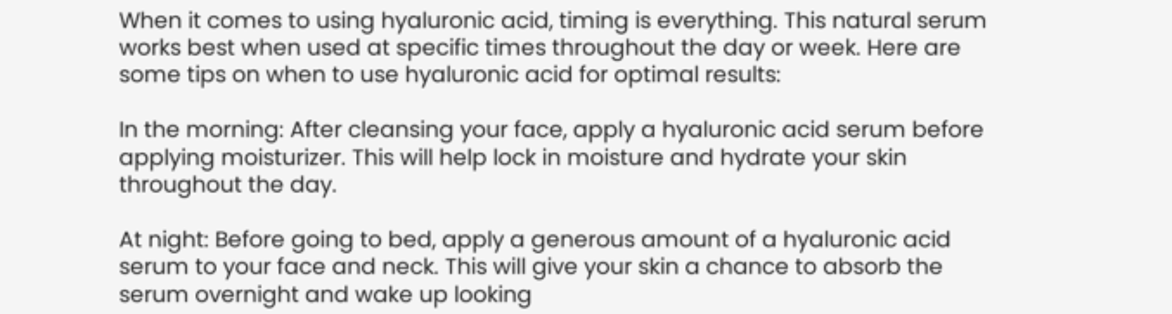When it comes to using hyaluronic acid, timing is everything. This natural serum works best when used at specific times throughout the day or week. Here are some tips on when to use hyaluronic acid for optimal results:

In the morning: After cleansing your face, apply a hyaluronic acid serum before applying moisturizer. This will help lock in moisture and hydrate your skin throughout the day.

At night: Before going to bed, apply a generous amount of a hyaluronic acid serum to your face and neck. This will give your skin a chance to absorb the serum overnight and wake up looking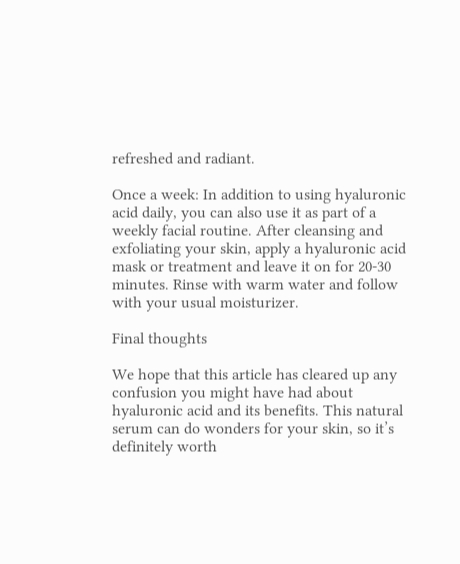refreshed and radiant.

Once a week: In addition to using hyaluronic acid daily, you can also use it as part of a weekly facial routine. After cleansing and exfoliating your skin, apply a hyaluronic acid mask or treatment and leave it on for 20-30 minutes. Rinse with warm water and follow with your usual moisturizer.

Final thoughts

We hope that this article has cleared up any confusion you might have had about hyaluronic acid and its benefits. This natural serum can do wonders for your skin, so it’s definitely worth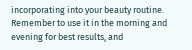incorporating into your beauty routine. Remember to use it in the morning and evening for best results, and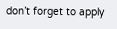don’t forget to apply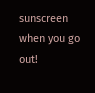sunscreen when you go out!